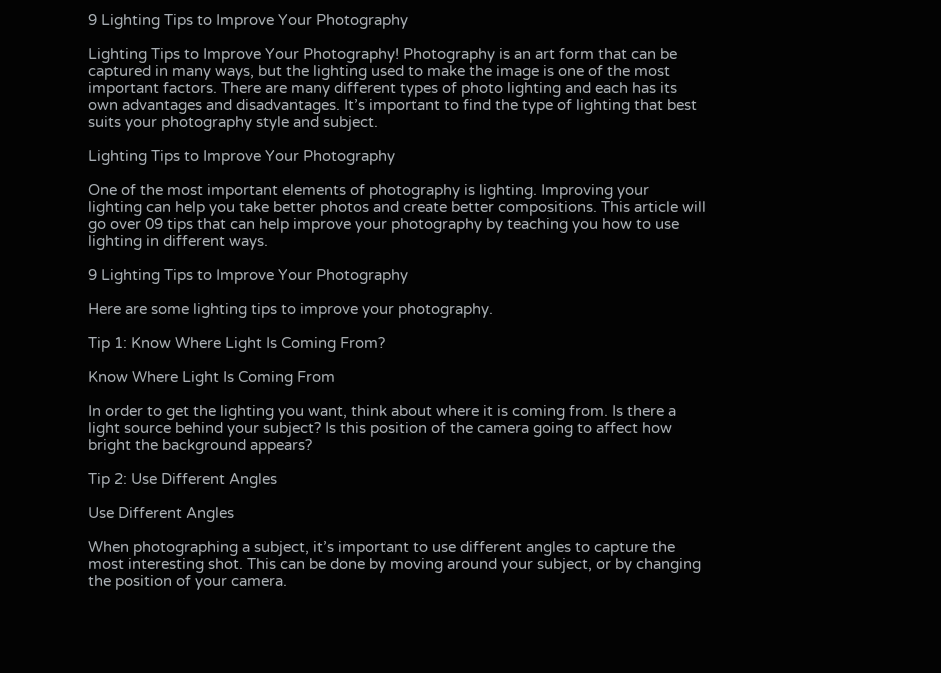9 Lighting Tips to Improve Your Photography

Lighting Tips to Improve Your Photography! Photography is an art form that can be captured in many ways, but the lighting used to make the image is one of the most important factors. There are many different types of photo lighting and each has its own advantages and disadvantages. It’s important to find the type of lighting that best suits your photography style and subject.

Lighting Tips to Improve Your Photography

One of the most important elements of photography is lighting. Improving your lighting can help you take better photos and create better compositions. This article will go over 09 tips that can help improve your photography by teaching you how to use lighting in different ways.

9 Lighting Tips to Improve Your Photography

Here are some lighting tips to improve your photography.

Tip 1: Know Where Light Is Coming From?

Know Where Light Is Coming From

In order to get the lighting you want, think about where it is coming from. Is there a light source behind your subject? Is this position of the camera going to affect how bright the background appears?

Tip 2: Use Different Angles

Use Different Angles

When photographing a subject, it’s important to use different angles to capture the most interesting shot. This can be done by moving around your subject, or by changing the position of your camera.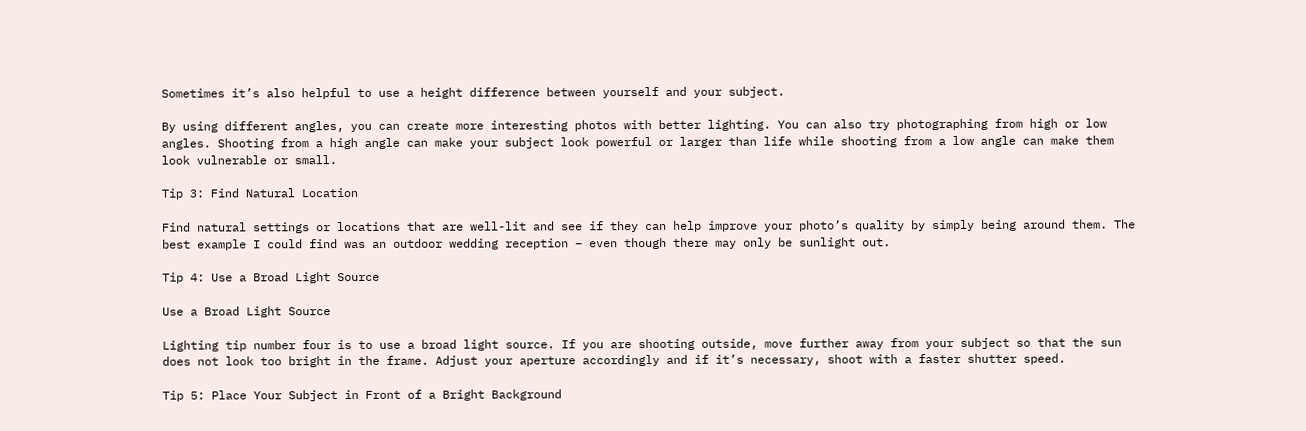Sometimes it’s also helpful to use a height difference between yourself and your subject.

By using different angles, you can create more interesting photos with better lighting. You can also try photographing from high or low angles. Shooting from a high angle can make your subject look powerful or larger than life while shooting from a low angle can make them look vulnerable or small.

Tip 3: Find Natural Location

Find natural settings or locations that are well-lit and see if they can help improve your photo’s quality by simply being around them. The best example I could find was an outdoor wedding reception – even though there may only be sunlight out.

Tip 4: Use a Broad Light Source

Use a Broad Light Source

Lighting tip number four is to use a broad light source. If you are shooting outside, move further away from your subject so that the sun does not look too bright in the frame. Adjust your aperture accordingly and if it’s necessary, shoot with a faster shutter speed.

Tip 5: Place Your Subject in Front of a Bright Background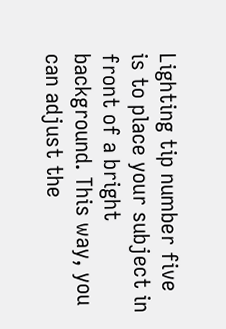Lighting tip number five is to place your subject in front of a bright background. This way, you can adjust the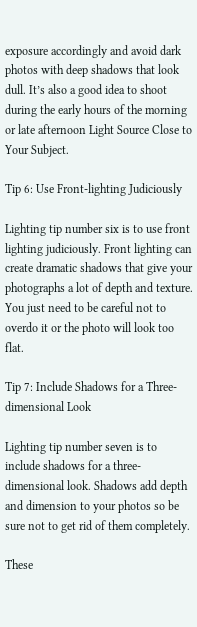exposure accordingly and avoid dark photos with deep shadows that look dull. It’s also a good idea to shoot during the early hours of the morning or late afternoon Light Source Close to Your Subject.

Tip 6: Use Front-lighting Judiciously

Lighting tip number six is to use front lighting judiciously. Front lighting can create dramatic shadows that give your photographs a lot of depth and texture. You just need to be careful not to overdo it or the photo will look too flat.

Tip 7: Include Shadows for a Three-dimensional Look

Lighting tip number seven is to include shadows for a three-dimensional look. Shadows add depth and dimension to your photos so be sure not to get rid of them completely.

These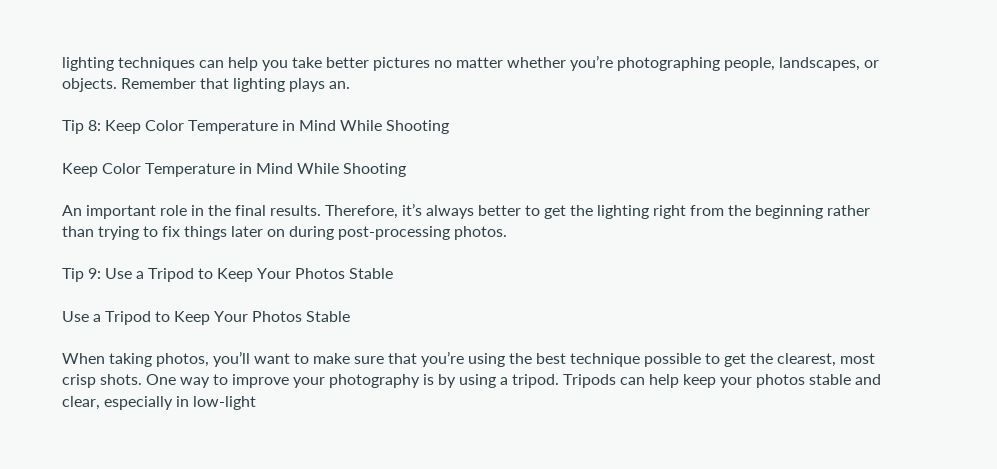lighting techniques can help you take better pictures no matter whether you’re photographing people, landscapes, or objects. Remember that lighting plays an.

Tip 8: Keep Color Temperature in Mind While Shooting

Keep Color Temperature in Mind While Shooting

An important role in the final results. Therefore, it’s always better to get the lighting right from the beginning rather than trying to fix things later on during post-processing photos.

Tip 9: Use a Tripod to Keep Your Photos Stable

Use a Tripod to Keep Your Photos Stable

When taking photos, you’ll want to make sure that you’re using the best technique possible to get the clearest, most crisp shots. One way to improve your photography is by using a tripod. Tripods can help keep your photos stable and clear, especially in low-light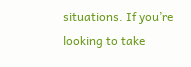situations. If you’re looking to take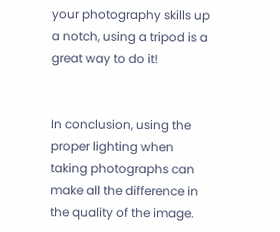your photography skills up a notch, using a tripod is a great way to do it!


In conclusion, using the proper lighting when taking photographs can make all the difference in the quality of the image.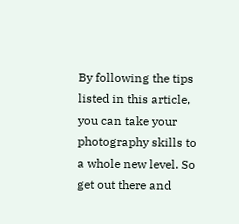By following the tips listed in this article, you can take your photography skills to a whole new level. So get out there and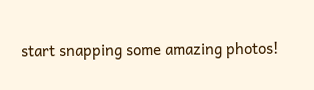start snapping some amazing photos!